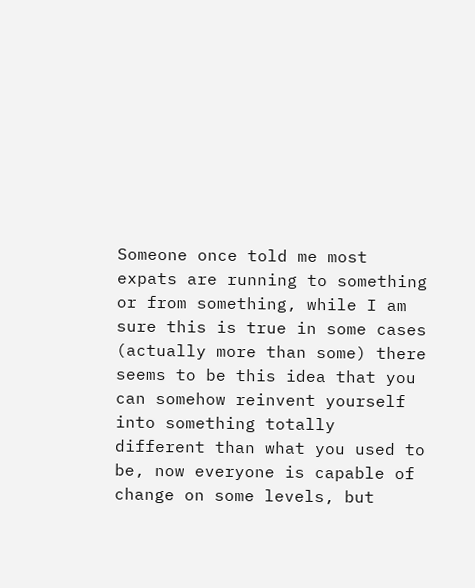Someone once told me most expats are running to something or from something, while I am sure this is true in some cases (actually more than some) there seems to be this idea that you can somehow reinvent yourself into something totally different than what you used to be, now everyone is capable of change on some levels, but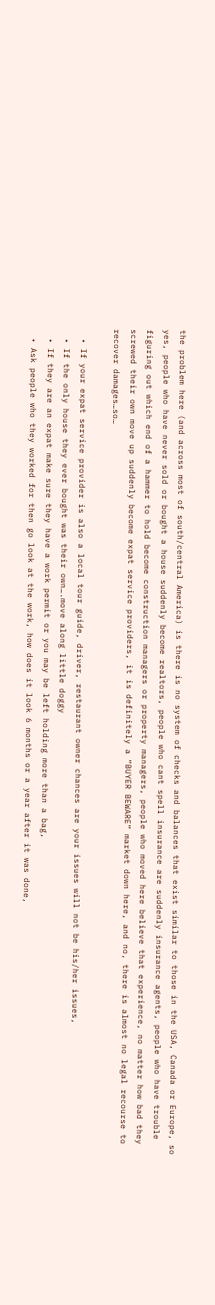the problem here (and across most of south/central America) is there is no system of checks and balances that exist similar to those in the USA, Canada or Europe, so yes, people who have never sold or bought a house suddenly become realtors, people who cant spell insurance are suddenly insurance agents, people who have trouble figuring out which end of a hammer to hold become construction managers or property managers, people who moved here believe that experience, no matter how bad they screwed their own move up suddenly become expat service providers, it is definitely a “BUYER BEWARE” market down here, and no, there is almost no legal recourse to recover damages…so…

  • If your expat service provider is also a local tour guide, driver, restaurant owner chances are your issues will not be his/her issues,
  • If the only house they ever bought was their own….move along little doggy
  • If they are an expat make sure they have a work permit or you may be left holding more than a bag,
  • Ask people who they worked for then go look at the work, how does it look 6 months or a year after it was done,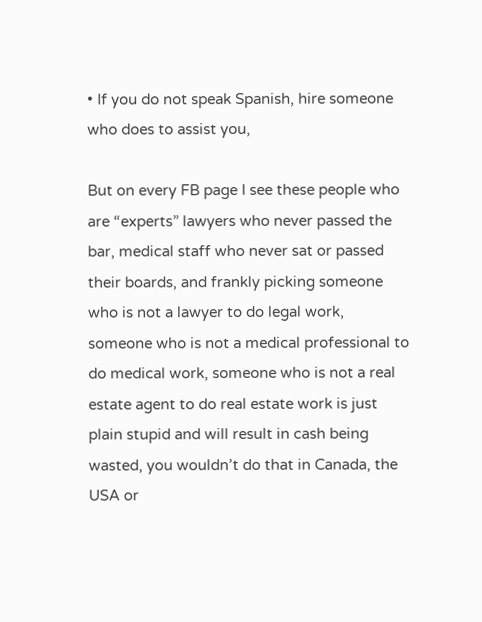• If you do not speak Spanish, hire someone who does to assist you,

But on every FB page I see these people who are “experts” lawyers who never passed the bar, medical staff who never sat or passed their boards, and frankly picking someone who is not a lawyer to do legal work, someone who is not a medical professional to do medical work, someone who is not a real estate agent to do real estate work is just plain stupid and will result in cash being wasted, you wouldn’t do that in Canada, the USA or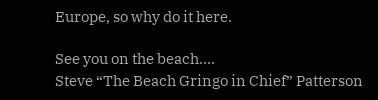Europe, so why do it here.

See you on the beach….
Steve “The Beach Gringo in Chief” Patterson